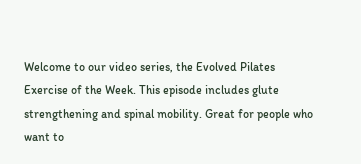Welcome to our video series, the Evolved Pilates Exercise of the Week. This episode includes glute strengthening and spinal mobility. Great for people who want to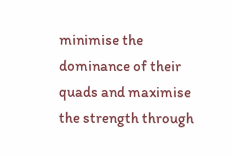minimise the dominance of their quads and maximise the strength through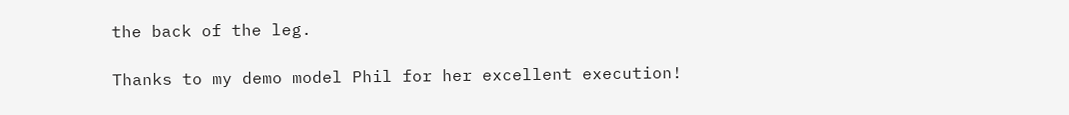the back of the leg.

Thanks to my demo model Phil for her excellent execution!